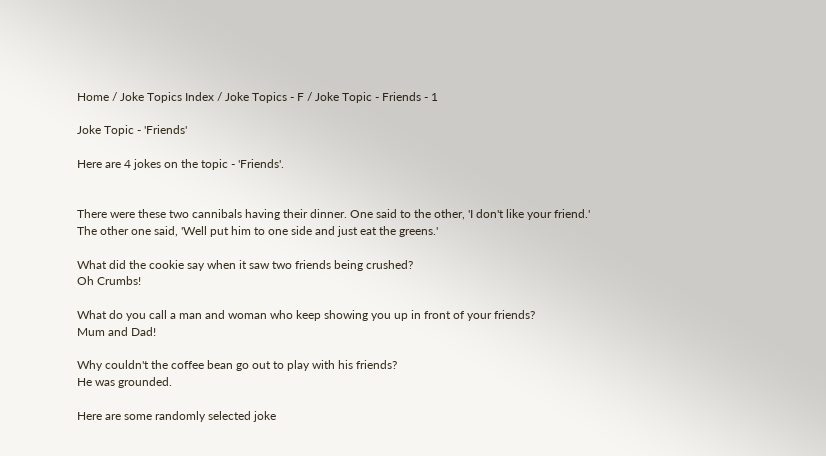Home / Joke Topics Index / Joke Topics - F / Joke Topic - Friends - 1

Joke Topic - 'Friends'

Here are 4 jokes on the topic - 'Friends'.


There were these two cannibals having their dinner. One said to the other, 'I don't like your friend.'
The other one said, 'Well put him to one side and just eat the greens.'

What did the cookie say when it saw two friends being crushed?
Oh Crumbs!

What do you call a man and woman who keep showing you up in front of your friends?
Mum and Dad!

Why couldn't the coffee bean go out to play with his friends?
He was grounded.

Here are some randomly selected joke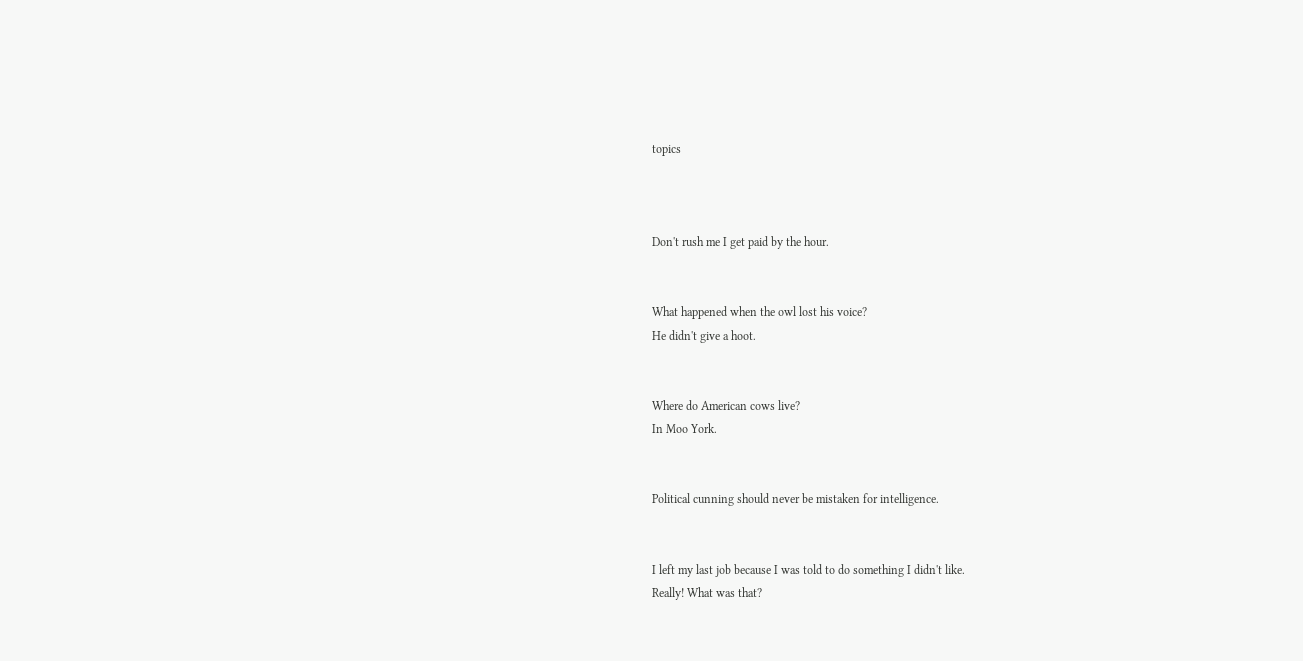topics



Don't rush me I get paid by the hour.


What happened when the owl lost his voice?
He didn't give a hoot.


Where do American cows live?
In Moo York.


Political cunning should never be mistaken for intelligence.


I left my last job because I was told to do something I didn't like.
Really! What was that?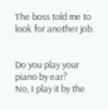The boss told me to look for another job.


Do you play your piano by ear?
No, I play it by the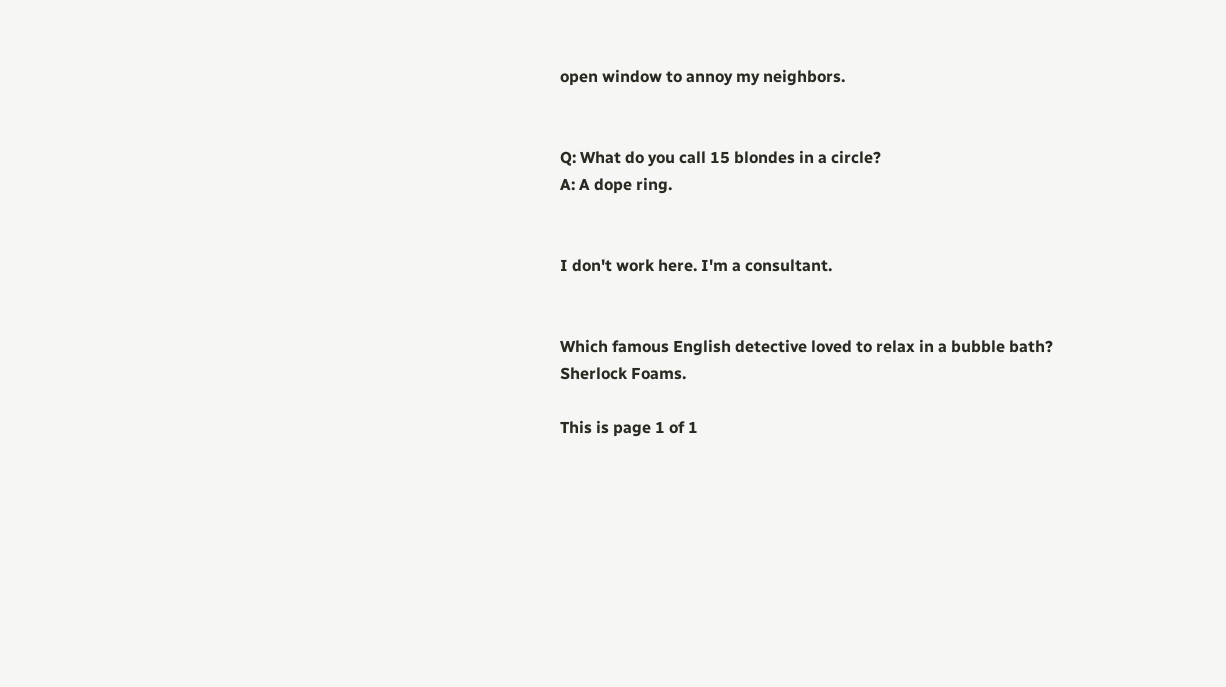open window to annoy my neighbors.


Q: What do you call 15 blondes in a circle?
A: A dope ring.


I don't work here. I'm a consultant.


Which famous English detective loved to relax in a bubble bath?
Sherlock Foams.

This is page 1 of 1